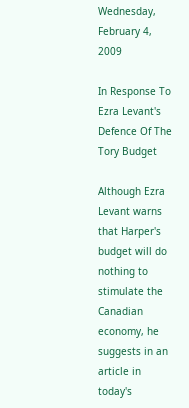Wednesday, February 4, 2009

In Response To Ezra Levant's Defence Of The Tory Budget

Although Ezra Levant warns that Harper's budget will do nothing to stimulate the Canadian economy, he suggests in an article in today's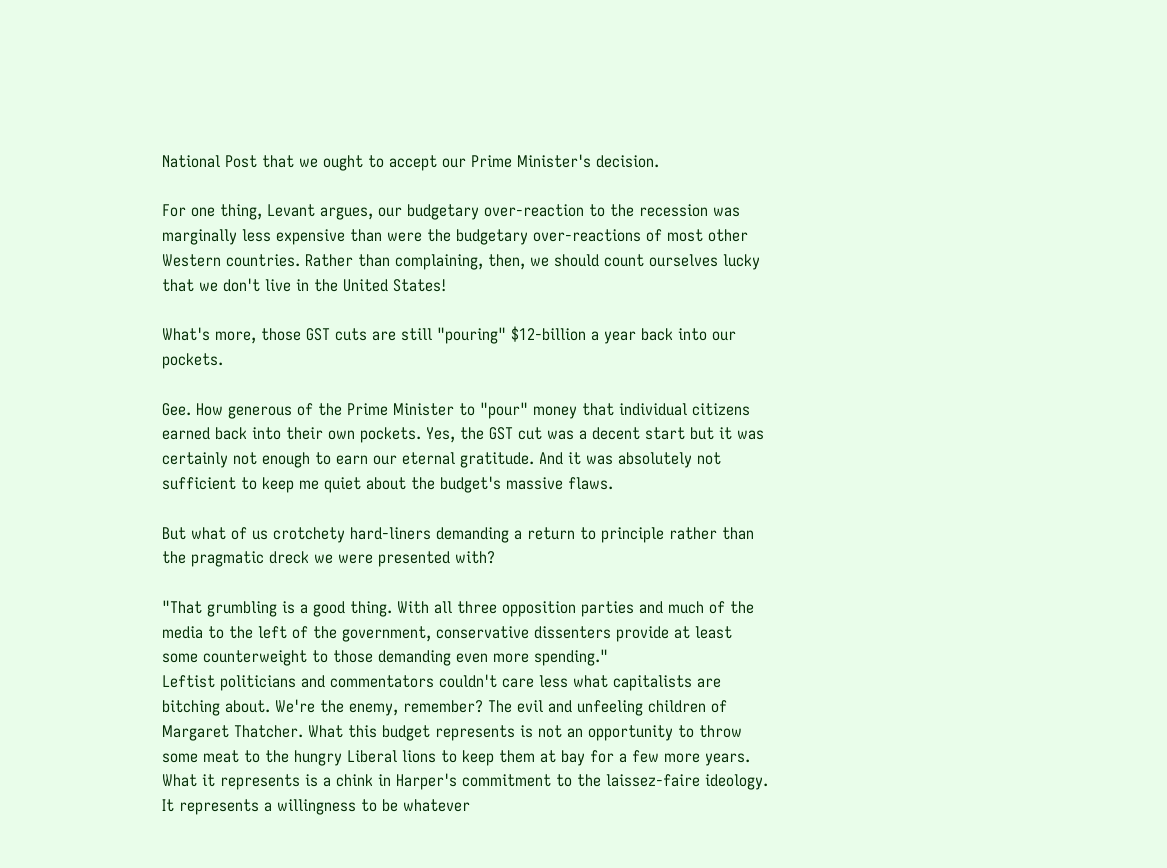National Post that we ought to accept our Prime Minister's decision.

For one thing, Levant argues, our budgetary over-reaction to the recession was marginally less expensive than were the budgetary over-reactions of most other Western countries. Rather than complaining, then, we should count ourselves lucky that we don't live in the United States!

What's more, those GST cuts are still "pouring" $12-billion a year back into our pockets.

Gee. How generous of the Prime Minister to "pour" money that individual citizens earned back into their own pockets. Yes, the GST cut was a decent start but it was certainly not enough to earn our eternal gratitude. And it was absolutely not sufficient to keep me quiet about the budget's massive flaws.

But what of us crotchety hard-liners demanding a return to principle rather than the pragmatic dreck we were presented with?

"That grumbling is a good thing. With all three opposition parties and much of the media to the left of the government, conservative dissenters provide at least some counterweight to those demanding even more spending."
Leftist politicians and commentators couldn't care less what capitalists are bitching about. We're the enemy, remember? The evil and unfeeling children of Margaret Thatcher. What this budget represents is not an opportunity to throw some meat to the hungry Liberal lions to keep them at bay for a few more years. What it represents is a chink in Harper's commitment to the laissez-faire ideology. It represents a willingness to be whatever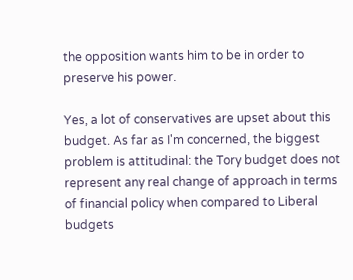the opposition wants him to be in order to preserve his power.

Yes, a lot of conservatives are upset about this budget. As far as I'm concerned, the biggest problem is attitudinal: the Tory budget does not represent any real change of approach in terms of financial policy when compared to Liberal budgets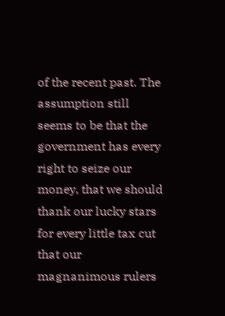of the recent past. The assumption still seems to be that the government has every right to seize our money, that we should thank our lucky stars for every little tax cut that our magnanimous rulers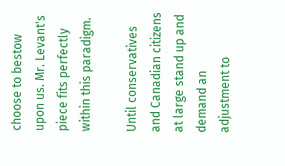choose to bestow upon us. Mr. Levant's piece fits perfectly within this paradigm.

Until conservatives and Canadian citizens at large stand up and demand an adjustment to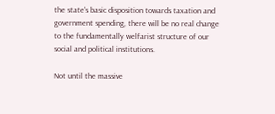the state's basic disposition towards taxation and government spending, there will be no real change to the fundamentally welfarist structure of our social and political institutions.

Not until the massive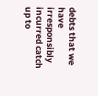debts that we have irresponsibly incurred catch up to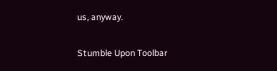us, anyway.

Stumble Upon Toolbar